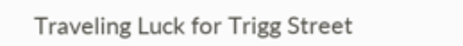Traveling Luck for Trigg Street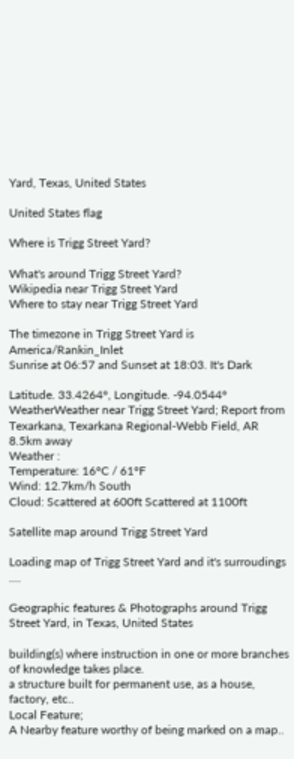Yard, Texas, United States

United States flag

Where is Trigg Street Yard?

What's around Trigg Street Yard?
Wikipedia near Trigg Street Yard
Where to stay near Trigg Street Yard

The timezone in Trigg Street Yard is America/Rankin_Inlet
Sunrise at 06:57 and Sunset at 18:03. It's Dark

Latitude. 33.4264°, Longitude. -94.0544°
WeatherWeather near Trigg Street Yard; Report from Texarkana, Texarkana Regional-Webb Field, AR 8.5km away
Weather :
Temperature: 16°C / 61°F
Wind: 12.7km/h South
Cloud: Scattered at 600ft Scattered at 1100ft

Satellite map around Trigg Street Yard

Loading map of Trigg Street Yard and it's surroudings ....

Geographic features & Photographs around Trigg Street Yard, in Texas, United States

building(s) where instruction in one or more branches of knowledge takes place.
a structure built for permanent use, as a house, factory, etc..
Local Feature;
A Nearby feature worthy of being marked on a map..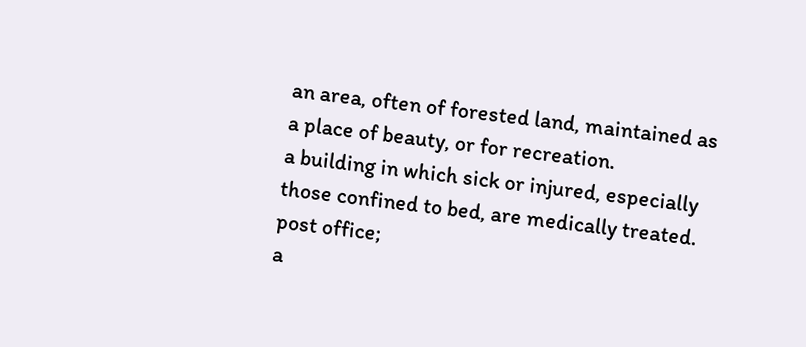an area, often of forested land, maintained as a place of beauty, or for recreation.
a building in which sick or injured, especially those confined to bed, are medically treated.
post office;
a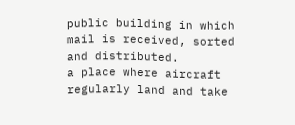public building in which mail is received, sorted and distributed.
a place where aircraft regularly land and take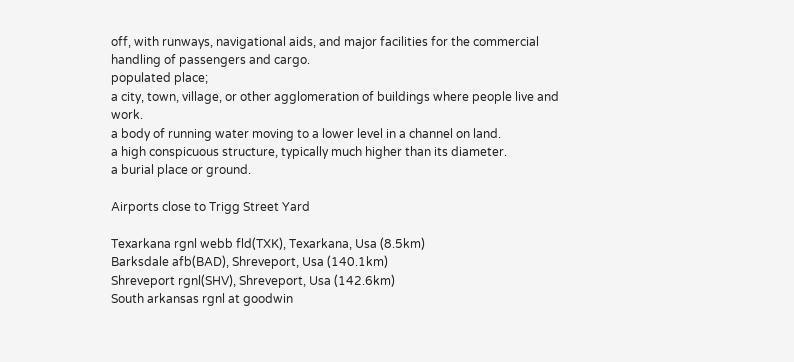off, with runways, navigational aids, and major facilities for the commercial handling of passengers and cargo.
populated place;
a city, town, village, or other agglomeration of buildings where people live and work.
a body of running water moving to a lower level in a channel on land.
a high conspicuous structure, typically much higher than its diameter.
a burial place or ground.

Airports close to Trigg Street Yard

Texarkana rgnl webb fld(TXK), Texarkana, Usa (8.5km)
Barksdale afb(BAD), Shreveport, Usa (140.1km)
Shreveport rgnl(SHV), Shreveport, Usa (142.6km)
South arkansas rgnl at goodwin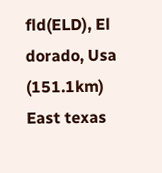fld(ELD), El dorado, Usa (151.1km)
East texas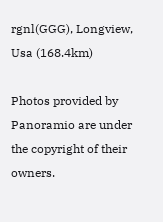rgnl(GGG), Longview, Usa (168.4km)

Photos provided by Panoramio are under the copyright of their owners.